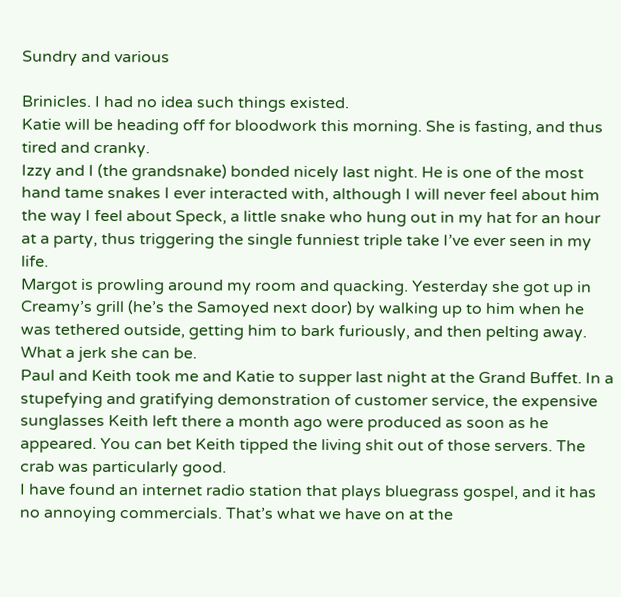Sundry and various

Brinicles. I had no idea such things existed.
Katie will be heading off for bloodwork this morning. She is fasting, and thus tired and cranky.
Izzy and I (the grandsnake) bonded nicely last night. He is one of the most hand tame snakes I ever interacted with, although I will never feel about him the way I feel about Speck, a little snake who hung out in my hat for an hour at a party, thus triggering the single funniest triple take I’ve ever seen in my life.
Margot is prowling around my room and quacking. Yesterday she got up in Creamy’s grill (he’s the Samoyed next door) by walking up to him when he was tethered outside, getting him to bark furiously, and then pelting away. What a jerk she can be.
Paul and Keith took me and Katie to supper last night at the Grand Buffet. In a stupefying and gratifying demonstration of customer service, the expensive sunglasses Keith left there a month ago were produced as soon as he appeared. You can bet Keith tipped the living shit out of those servers. The crab was particularly good.
I have found an internet radio station that plays bluegrass gospel, and it has no annoying commercials. That’s what we have on at the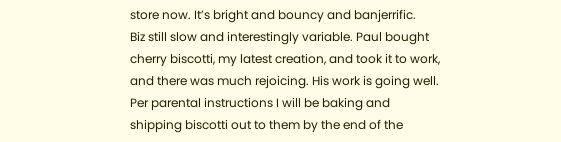store now. It’s bright and bouncy and banjerrific.
Biz still slow and interestingly variable. Paul bought cherry biscotti, my latest creation, and took it to work, and there was much rejoicing. His work is going well. Per parental instructions I will be baking and shipping biscotti out to them by the end of the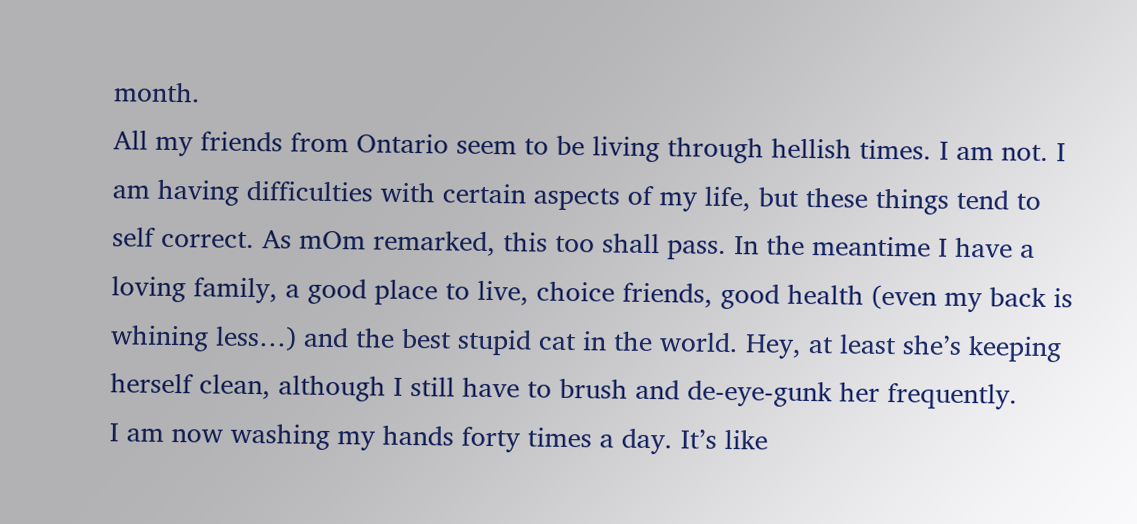month.
All my friends from Ontario seem to be living through hellish times. I am not. I am having difficulties with certain aspects of my life, but these things tend to self correct. As mOm remarked, this too shall pass. In the meantime I have a loving family, a good place to live, choice friends, good health (even my back is whining less…) and the best stupid cat in the world. Hey, at least she’s keeping herself clean, although I still have to brush and de-eye-gunk her frequently.
I am now washing my hands forty times a day. It’s like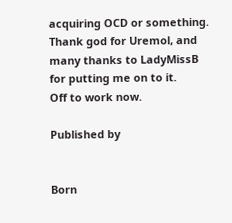acquiring OCD or something. Thank god for Uremol, and many thanks to LadyMissB for putting me on to it.
Off to work now.

Published by


Born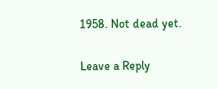1958. Not dead yet.

Leave a Reply